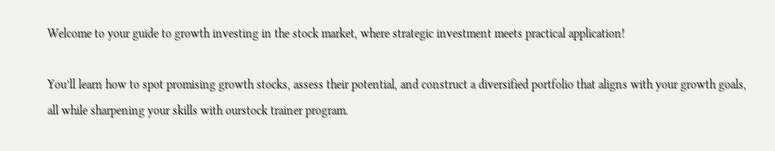Welcome to your guide to growth investing in the stock market, where strategic investment meets practical application!

You’ll learn how to spot promising growth stocks, assess their potential, and construct a diversified portfolio that aligns with your growth goals, all while sharpening your skills with ourstock trainer program.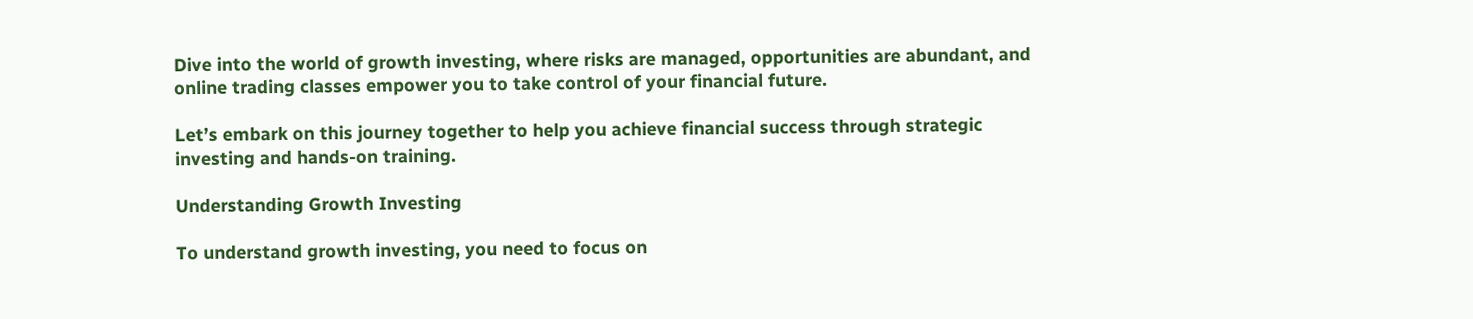Dive into the world of growth investing, where risks are managed, opportunities are abundant, and online trading classes empower you to take control of your financial future.

Let’s embark on this journey together to help you achieve financial success through strategic investing and hands-on training.

Understanding Growth Investing

To understand growth investing, you need to focus on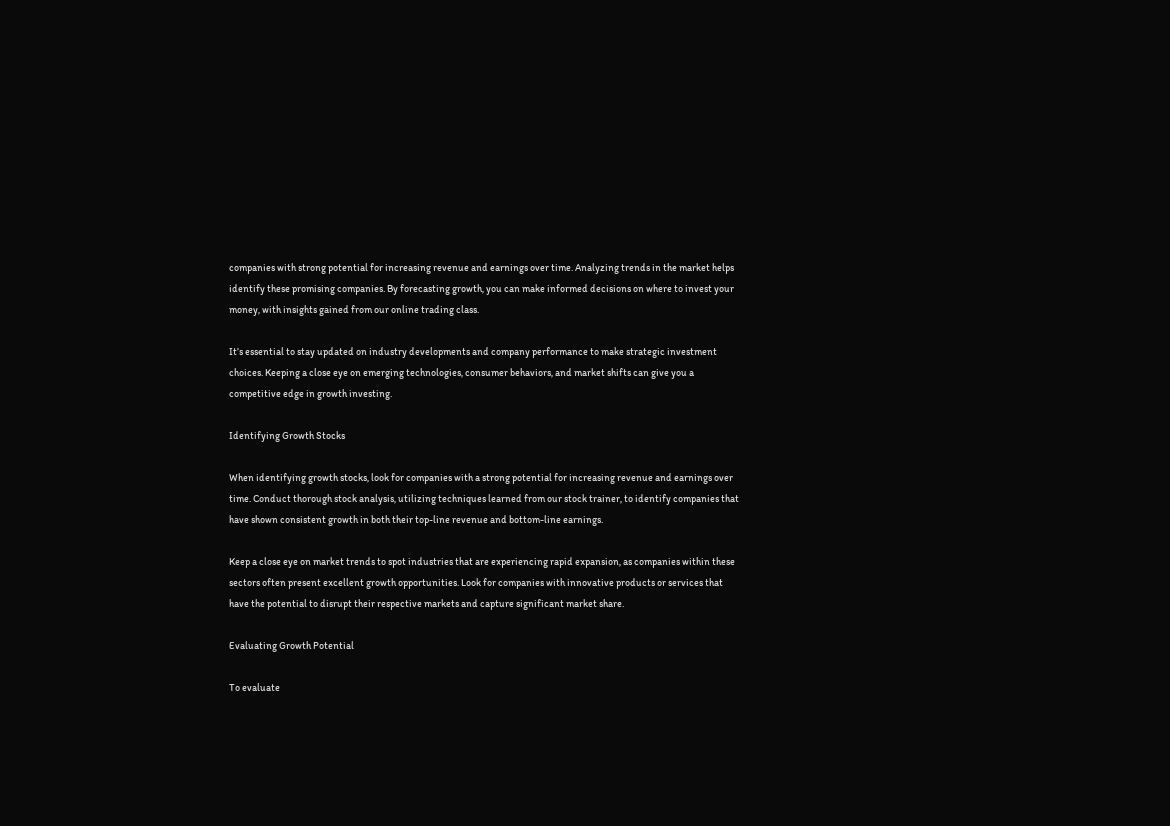companies with strong potential for increasing revenue and earnings over time. Analyzing trends in the market helps identify these promising companies. By forecasting growth, you can make informed decisions on where to invest your money, with insights gained from our online trading class.

It’s essential to stay updated on industry developments and company performance to make strategic investment choices. Keeping a close eye on emerging technologies, consumer behaviors, and market shifts can give you a competitive edge in growth investing.

Identifying Growth Stocks

When identifying growth stocks, look for companies with a strong potential for increasing revenue and earnings over time. Conduct thorough stock analysis, utilizing techniques learned from our stock trainer, to identify companies that have shown consistent growth in both their top-line revenue and bottom-line earnings.

Keep a close eye on market trends to spot industries that are experiencing rapid expansion, as companies within these sectors often present excellent growth opportunities. Look for companies with innovative products or services that have the potential to disrupt their respective markets and capture significant market share.

Evaluating Growth Potential

To evaluate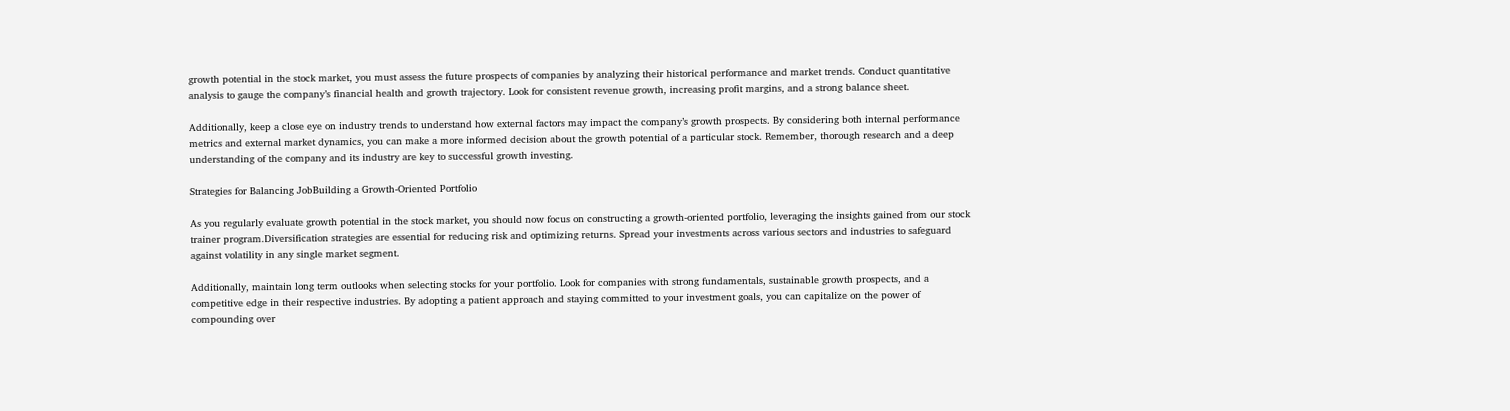growth potential in the stock market, you must assess the future prospects of companies by analyzing their historical performance and market trends. Conduct quantitative analysis to gauge the company’s financial health and growth trajectory. Look for consistent revenue growth, increasing profit margins, and a strong balance sheet.

Additionally, keep a close eye on industry trends to understand how external factors may impact the company’s growth prospects. By considering both internal performance metrics and external market dynamics, you can make a more informed decision about the growth potential of a particular stock. Remember, thorough research and a deep understanding of the company and its industry are key to successful growth investing.

Strategies for Balancing JobBuilding a Growth-Oriented Portfolio

As you regularly evaluate growth potential in the stock market, you should now focus on constructing a growth-oriented portfolio, leveraging the insights gained from our stock trainer program.Diversification strategies are essential for reducing risk and optimizing returns. Spread your investments across various sectors and industries to safeguard against volatility in any single market segment.

Additionally, maintain long term outlooks when selecting stocks for your portfolio. Look for companies with strong fundamentals, sustainable growth prospects, and a competitive edge in their respective industries. By adopting a patient approach and staying committed to your investment goals, you can capitalize on the power of compounding over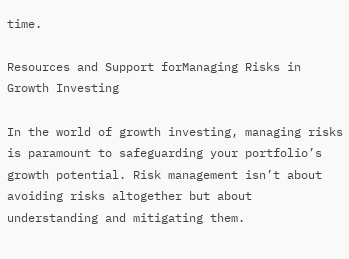time.

Resources and Support forManaging Risks in Growth Investing

In the world of growth investing, managing risks is paramount to safeguarding your portfolio’s growth potential. Risk management isn’t about avoiding risks altogether but about understanding and mitigating them.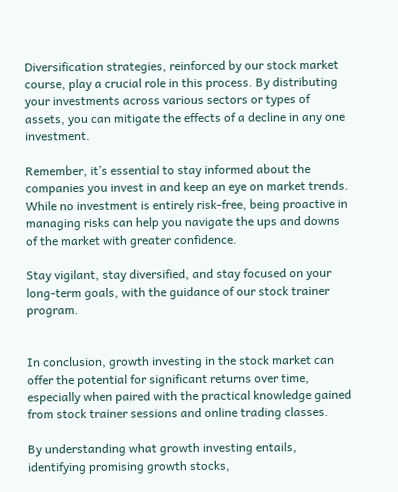Diversification strategies, reinforced by our stock market course, play a crucial role in this process. By distributing your investments across various sectors or types of assets, you can mitigate the effects of a decline in any one investment.

Remember, it’s essential to stay informed about the companies you invest in and keep an eye on market trends. While no investment is entirely risk-free, being proactive in managing risks can help you navigate the ups and downs of the market with greater confidence.

Stay vigilant, stay diversified, and stay focused on your long-term goals, with the guidance of our stock trainer program.


In conclusion, growth investing in the stock market can offer the potential for significant returns over time, especially when paired with the practical knowledge gained from stock trainer sessions and online trading classes.

By understanding what growth investing entails, identifying promising growth stocks,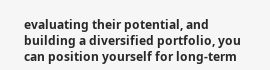evaluating their potential, and building a diversified portfolio, you can position yourself for long-term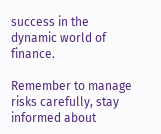success in the dynamic world of finance.

Remember to manage risks carefully, stay informed about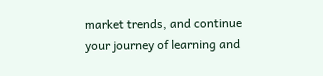market trends, and continue your journey of learning and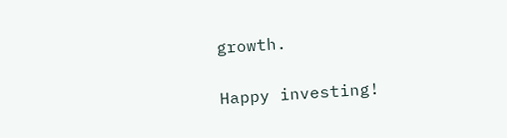growth.

Happy investing!